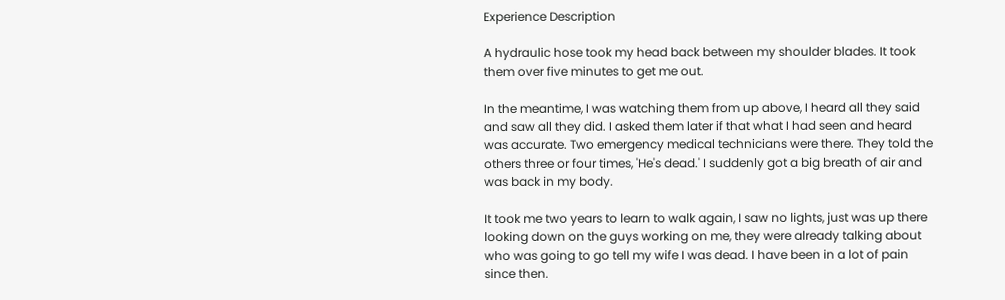Experience Description

A hydraulic hose took my head back between my shoulder blades. It took them over five minutes to get me out.

In the meantime, I was watching them from up above, I heard all they said and saw all they did. I asked them later if that what I had seen and heard was accurate. Two emergency medical technicians were there. They told the others three or four times, 'He's dead.' I suddenly got a big breath of air and was back in my body.

It took me two years to learn to walk again, I saw no lights, just was up there looking down on the guys working on me, they were already talking about who was going to go tell my wife I was dead. I have been in a lot of pain since then.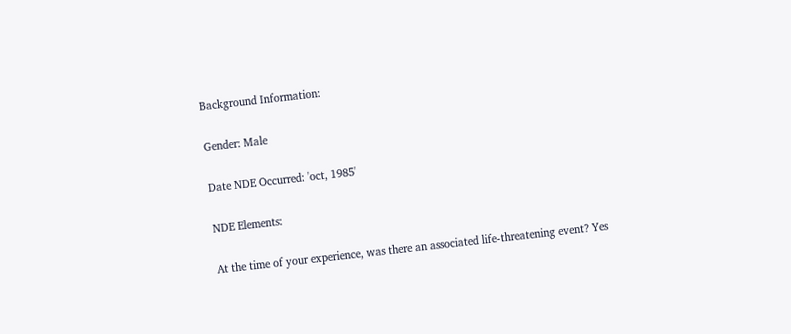Background Information:

Gender: Male

Date NDE Occurred: 'oct, 1985'

NDE Elements:

At the time of your experience, was there an associated life-threatening event? Yes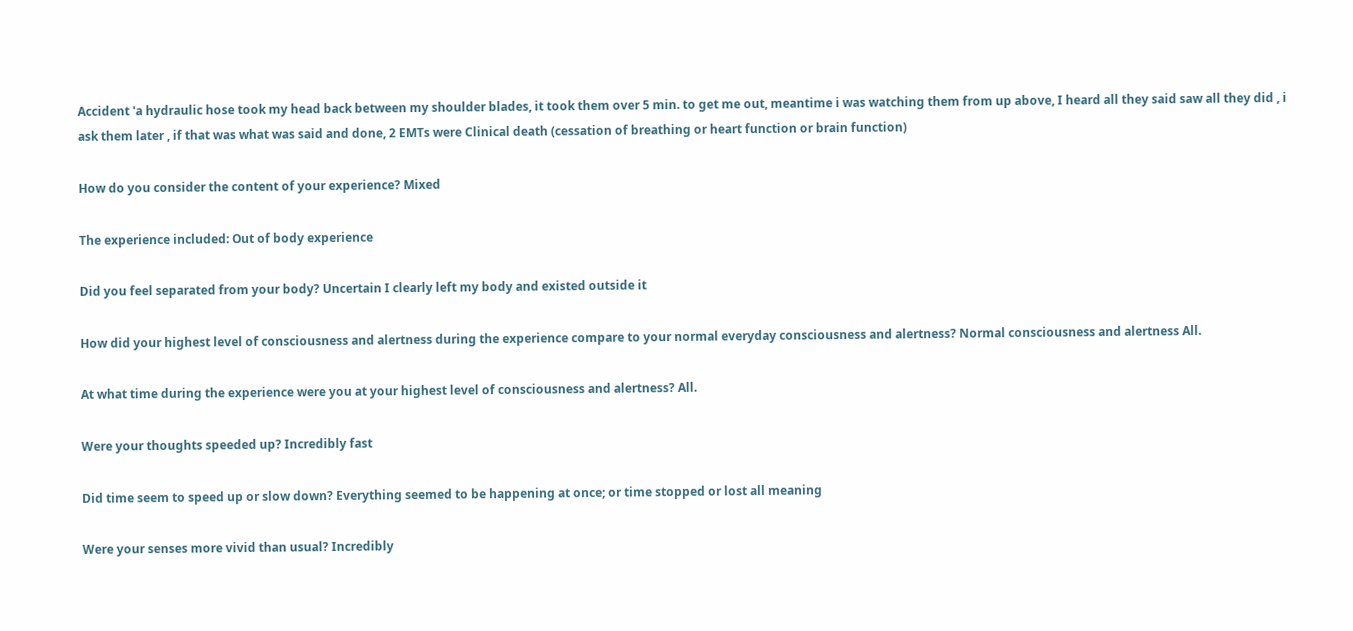Accident 'a hydraulic hose took my head back between my shoulder blades, it took them over 5 min. to get me out, meantime i was watching them from up above, I heard all they said saw all they did , i ask them later , if that was what was said and done, 2 EMTs were Clinical death (cessation of breathing or heart function or brain function)

How do you consider the content of your experience? Mixed

The experience included: Out of body experience

Did you feel separated from your body? Uncertain I clearly left my body and existed outside it

How did your highest level of consciousness and alertness during the experience compare to your normal everyday consciousness and alertness? Normal consciousness and alertness All.

At what time during the experience were you at your highest level of consciousness and alertness? All.

Were your thoughts speeded up? Incredibly fast

Did time seem to speed up or slow down? Everything seemed to be happening at once; or time stopped or lost all meaning

Were your senses more vivid than usual? Incredibly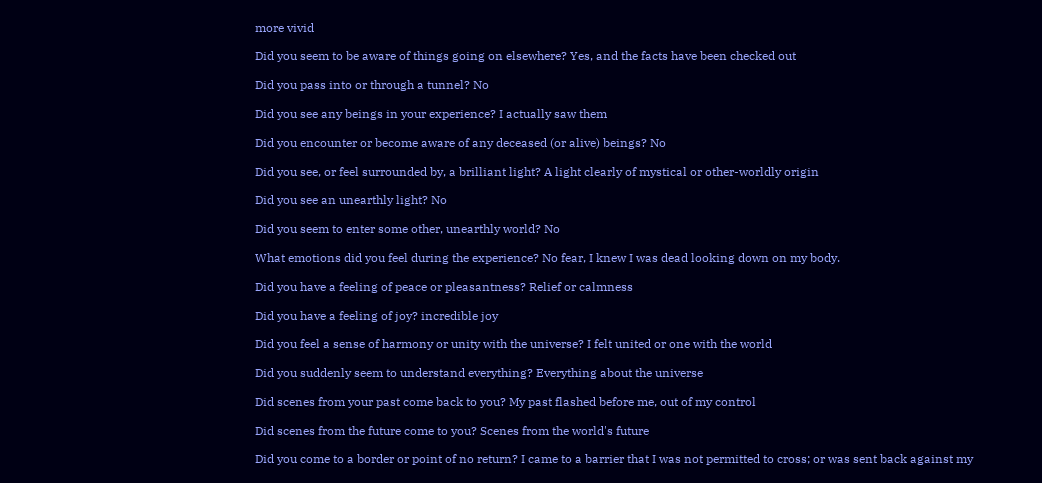more vivid

Did you seem to be aware of things going on elsewhere? Yes, and the facts have been checked out

Did you pass into or through a tunnel? No

Did you see any beings in your experience? I actually saw them

Did you encounter or become aware of any deceased (or alive) beings? No

Did you see, or feel surrounded by, a brilliant light? A light clearly of mystical or other-worldly origin

Did you see an unearthly light? No

Did you seem to enter some other, unearthly world? No

What emotions did you feel during the experience? No fear, I knew I was dead looking down on my body.

Did you have a feeling of peace or pleasantness? Relief or calmness

Did you have a feeling of joy? incredible joy

Did you feel a sense of harmony or unity with the universe? I felt united or one with the world

Did you suddenly seem to understand everything? Everything about the universe

Did scenes from your past come back to you? My past flashed before me, out of my control

Did scenes from the future come to you? Scenes from the world's future

Did you come to a border or point of no return? I came to a barrier that I was not permitted to cross; or was sent back against my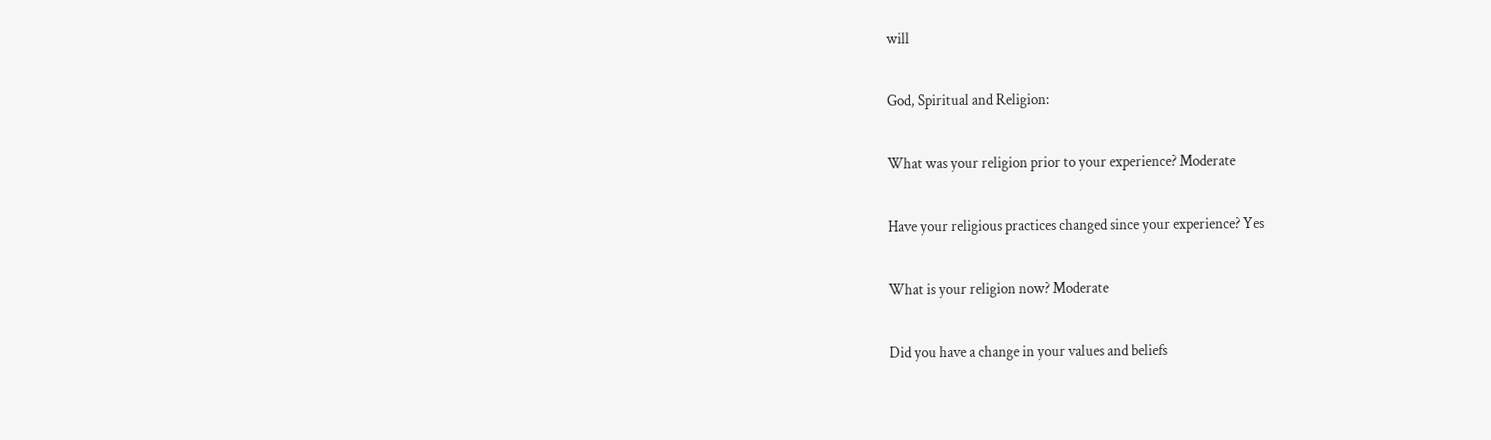will

God, Spiritual and Religion:

What was your religion prior to your experience? Moderate

Have your religious practices changed since your experience? Yes

What is your religion now? Moderate

Did you have a change in your values and beliefs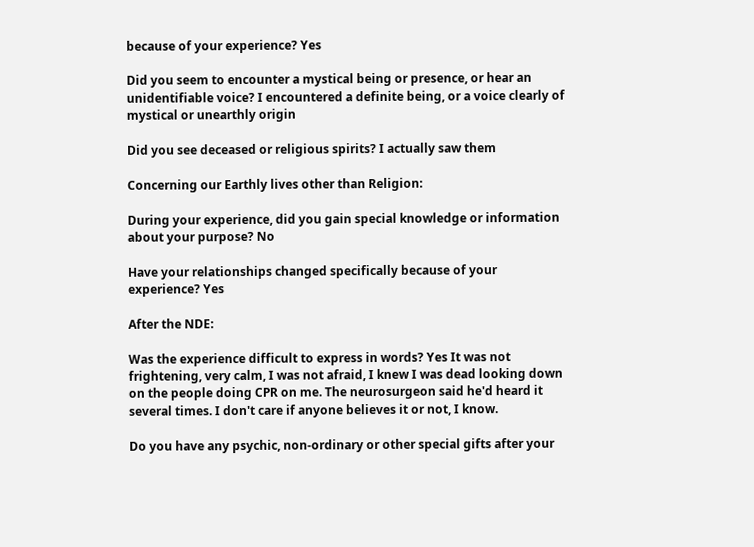because of your experience? Yes

Did you seem to encounter a mystical being or presence, or hear an unidentifiable voice? I encountered a definite being, or a voice clearly of mystical or unearthly origin

Did you see deceased or religious spirits? I actually saw them

Concerning our Earthly lives other than Religion:

During your experience, did you gain special knowledge or information about your purpose? No

Have your relationships changed specifically because of your experience? Yes

After the NDE:

Was the experience difficult to express in words? Yes It was not frightening, very calm, I was not afraid, I knew I was dead looking down on the people doing CPR on me. The neurosurgeon said he'd heard it several times. I don't care if anyone believes it or not, I know.

Do you have any psychic, non-ordinary or other special gifts after your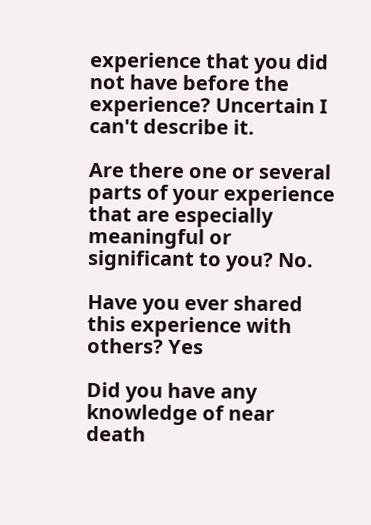experience that you did not have before the experience? Uncertain I can't describe it.

Are there one or several parts of your experience that are especially meaningful or significant to you? No.

Have you ever shared this experience with others? Yes

Did you have any knowledge of near death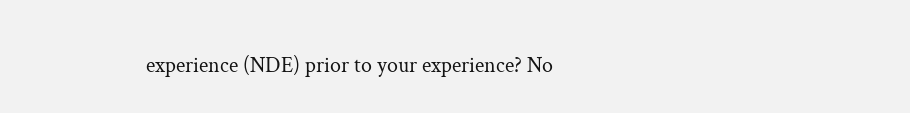experience (NDE) prior to your experience? No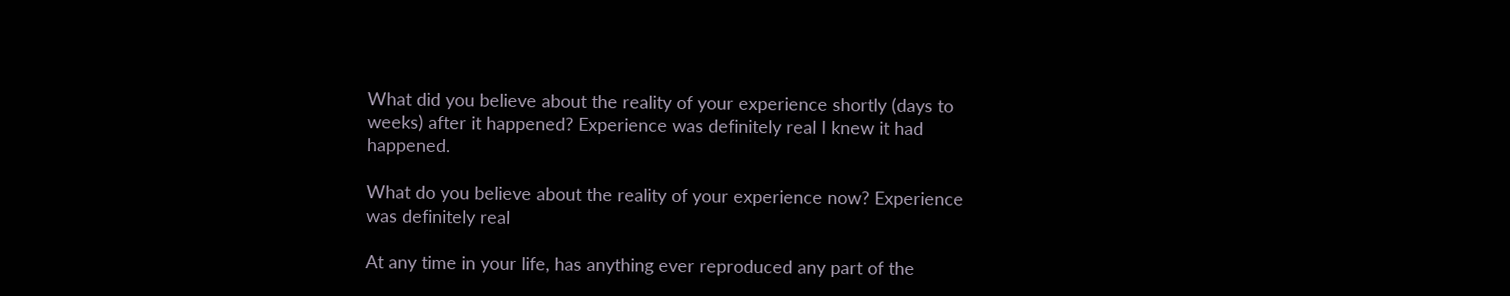What did you believe about the reality of your experience shortly (days to weeks) after it happened? Experience was definitely real I knew it had happened.

What do you believe about the reality of your experience now? Experience was definitely real

At any time in your life, has anything ever reproduced any part of the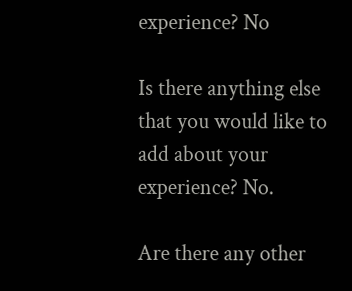experience? No

Is there anything else that you would like to add about your experience? No.

Are there any other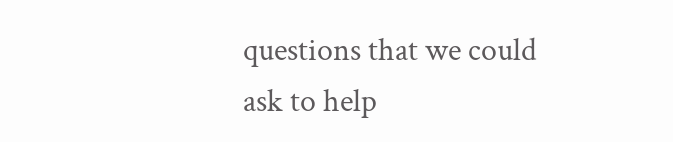questions that we could ask to help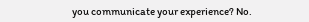you communicate your experience? No.